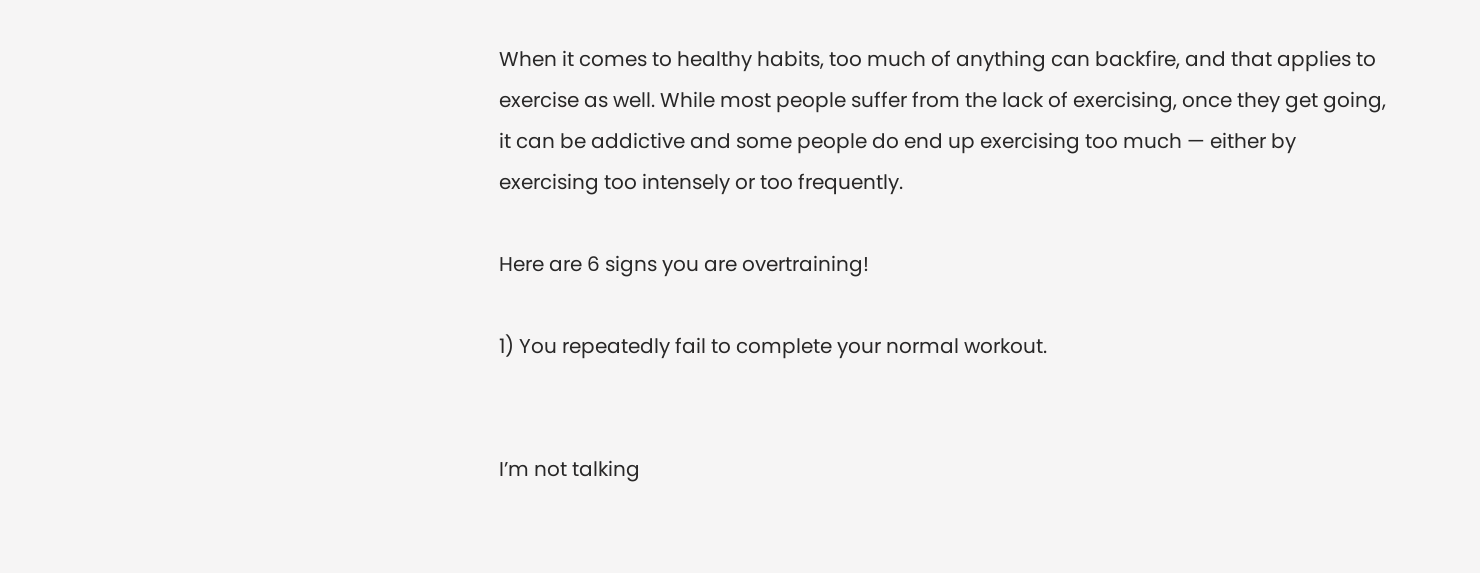When it comes to healthy habits, too much of anything can backfire, and that applies to exercise as well. While most people suffer from the lack of exercising, once they get going, it can be addictive and some people do end up exercising too much — either by exercising too intensely or too frequently.

Here are 6 signs you are overtraining!

1) You repeatedly fail to complete your normal workout.


I’m not talking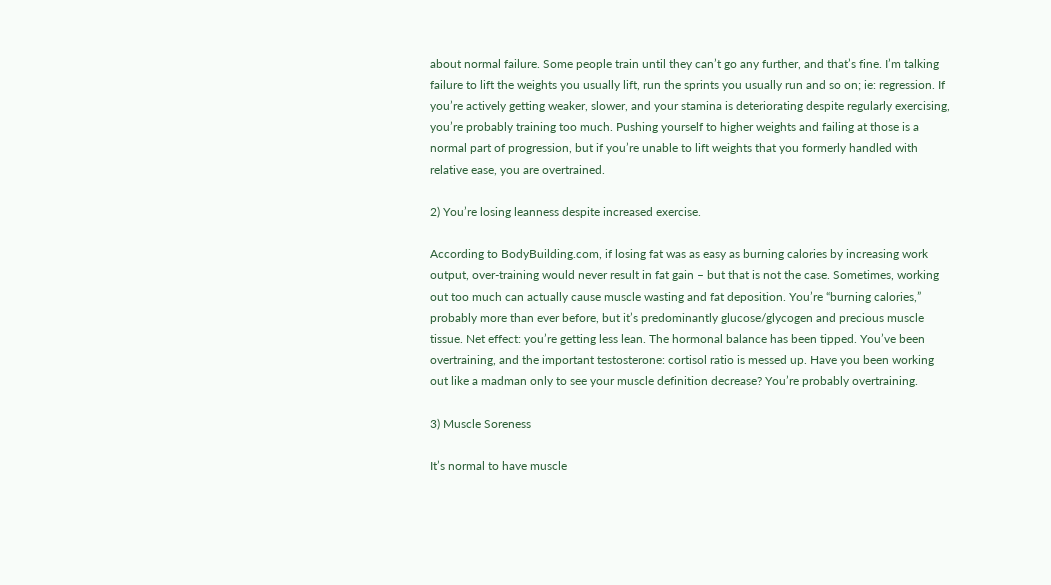about normal failure. Some people train until they can’t go any further, and that’s fine. I’m talking failure to lift the weights you usually lift, run the sprints you usually run and so on; ie: regression. If you’re actively getting weaker, slower, and your stamina is deteriorating despite regularly exercising, you’re probably training too much. Pushing yourself to higher weights and failing at those is a normal part of progression, but if you’re unable to lift weights that you formerly handled with relative ease, you are overtrained.

2) You’re losing leanness despite increased exercise.

According to BodyBuilding.com, if losing fat was as easy as burning calories by increasing work output, over-training would never result in fat gain – but that is not the case. Sometimes, working out too much can actually cause muscle wasting and fat deposition. You’re “burning calories,” probably more than ever before, but it’s predominantly glucose/glycogen and precious muscle tissue. Net effect: you’re getting less lean. The hormonal balance has been tipped. You’ve been overtraining, and the important testosterone: cortisol ratio is messed up. Have you been working out like a madman only to see your muscle definition decrease? You’re probably overtraining.

3) Muscle Soreness

It’s normal to have muscle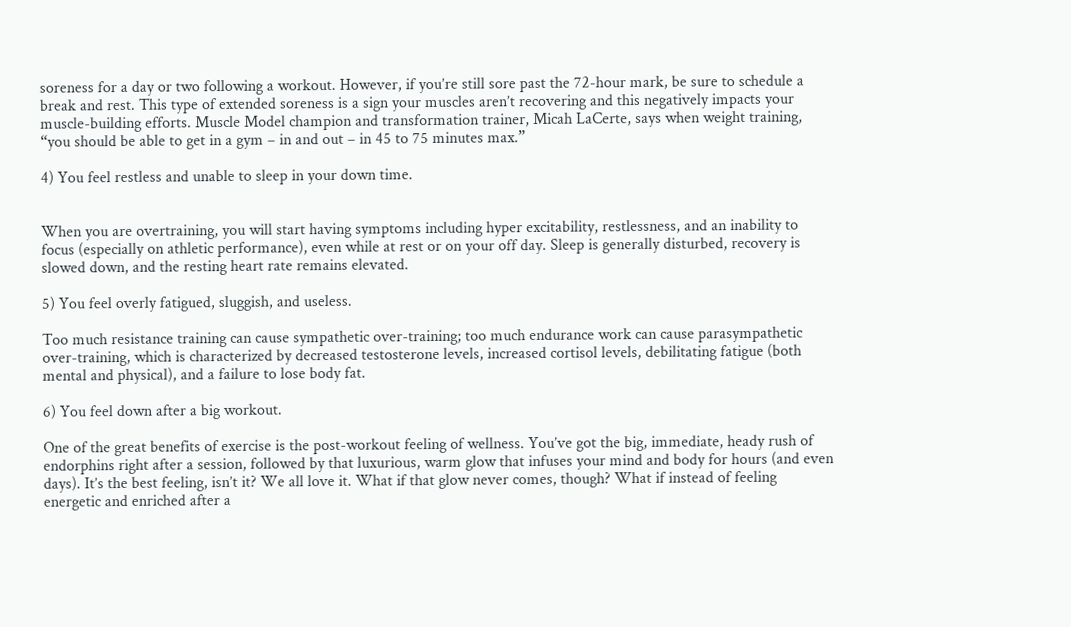soreness for a day or two following a workout. However, if you’re still sore past the 72-hour mark, be sure to schedule a break and rest. This type of extended soreness is a sign your muscles aren’t recovering and this negatively impacts your muscle-building efforts. Muscle Model champion and transformation trainer, Micah LaCerte, says when weight training, “you should be able to get in a gym – in and out – in 45 to 75 minutes max.”

4) You feel restless and unable to sleep in your down time.


When you are overtraining, you will start having symptoms including hyper excitability, restlessness, and an inability to focus (especially on athletic performance), even while at rest or on your off day. Sleep is generally disturbed, recovery is slowed down, and the resting heart rate remains elevated.

5) You feel overly fatigued, sluggish, and useless.

Too much resistance training can cause sympathetic over-training; too much endurance work can cause parasympathetic over-training, which is characterized by decreased testosterone levels, increased cortisol levels, debilitating fatigue (both mental and physical), and a failure to lose body fat.

6) You feel down after a big workout.

One of the great benefits of exercise is the post-workout feeling of wellness. You’ve got the big, immediate, heady rush of endorphins right after a session, followed by that luxurious, warm glow that infuses your mind and body for hours (and even days). It’s the best feeling, isn’t it? We all love it. What if that glow never comes, though? What if instead of feeling energetic and enriched after a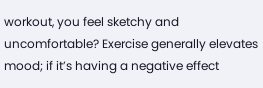workout, you feel sketchy and uncomfortable? Exercise generally elevates mood; if it’s having a negative effect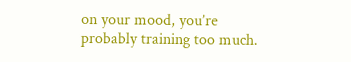on your mood, you’re probably training too much.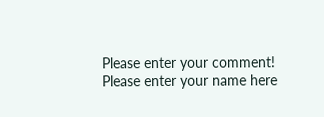Please enter your comment!
Please enter your name here